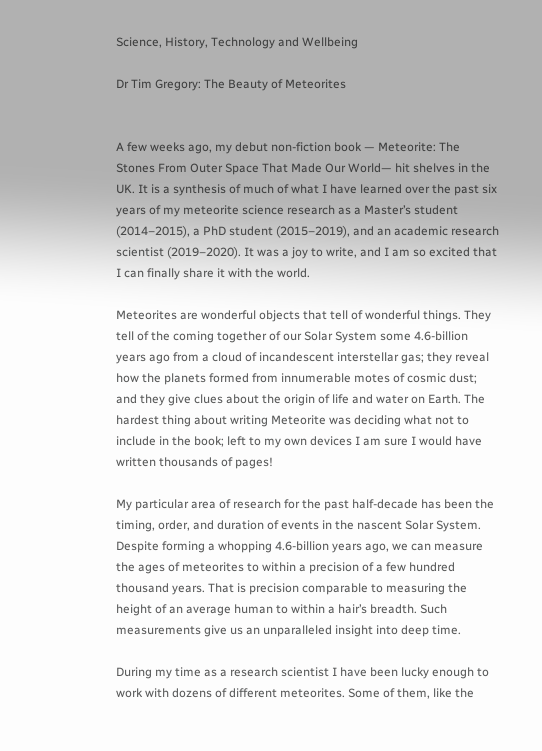Science, History, Technology and Wellbeing

Dr Tim Gregory: The Beauty of Meteorites


A few weeks ago, my debut non-fiction book — Meteorite: The Stones From Outer Space That Made Our World— hit shelves in the UK. It is a synthesis of much of what I have learned over the past six years of my meteorite science research as a Master’s student (2014–2015), a PhD student (2015–2019), and an academic research scientist (2019–2020). It was a joy to write, and I am so excited that I can finally share it with the world.

Meteorites are wonderful objects that tell of wonderful things. They tell of the coming together of our Solar System some 4.6-billion years ago from a cloud of incandescent interstellar gas; they reveal how the planets formed from innumerable motes of cosmic dust; and they give clues about the origin of life and water on Earth. The hardest thing about writing Meteorite was deciding what not to include in the book; left to my own devices I am sure I would have written thousands of pages!

My particular area of research for the past half-decade has been the timing, order, and duration of events in the nascent Solar System. Despite forming a whopping 4.6-billion years ago, we can measure the ages of meteorites to within a precision of a few hundred thousand years. That is precision comparable to measuring the height of an average human to within a hair’s breadth. Such measurements give us an unparalleled insight into deep time.

During my time as a research scientist I have been lucky enough to work with dozens of different meteorites. Some of them, like the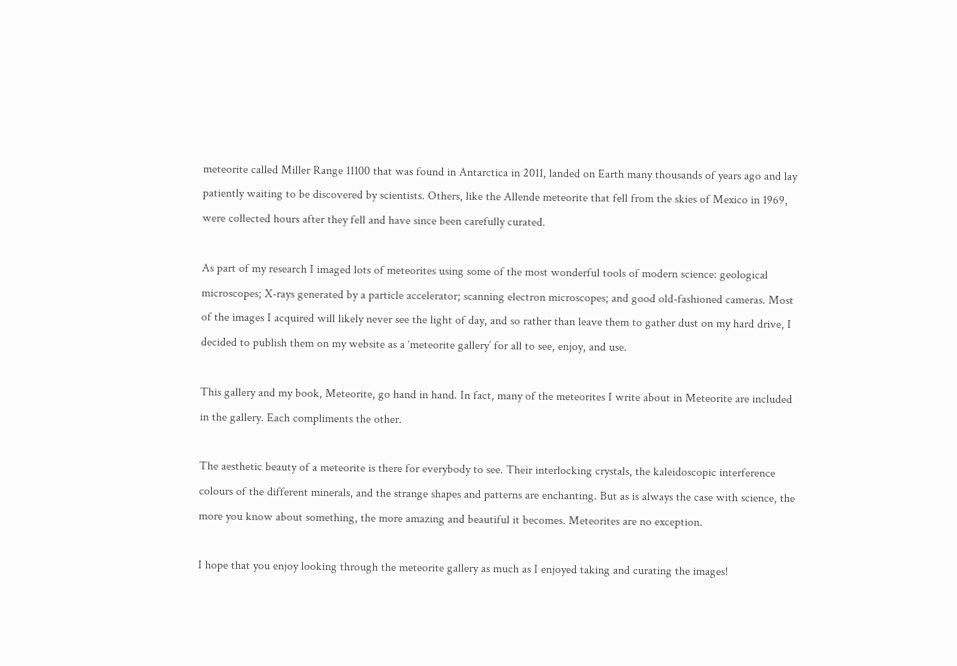meteorite called Miller Range 11100 that was found in Antarctica in 2011, landed on Earth many thousands of years ago and lay patiently waiting to be discovered by scientists. Others, like the Allende meteorite that fell from the skies of Mexico in 1969, were collected hours after they fell and have since been carefully curated.

As part of my research I imaged lots of meteorites using some of the most wonderful tools of modern science: geological microscopes; X-rays generated by a particle accelerator; scanning electron microscopes; and good old-fashioned cameras. Most of the images I acquired will likely never see the light of day, and so rather than leave them to gather dust on my hard drive, I decided to publish them on my website as a ‘meteorite gallery’ for all to see, enjoy, and use.

This gallery and my book, Meteorite, go hand in hand. In fact, many of the meteorites I write about in Meteorite are included in the gallery. Each compliments the other.

The aesthetic beauty of a meteorite is there for everybody to see. Their interlocking crystals, the kaleidoscopic interference colours of the different minerals, and the strange shapes and patterns are enchanting. But as is always the case with science, the more you know about something, the more amazing and beautiful it becomes. Meteorites are no exception.

I hope that you enjoy looking through the meteorite gallery as much as I enjoyed taking and curating the images!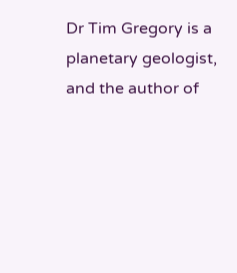Dr Tim Gregory is a planetary geologist, and the author of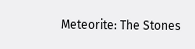Meteorite: The Stones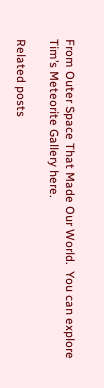From Outer Space That Made Our World.  You can explore Tim’s Meteorite Gallery here.

Related posts